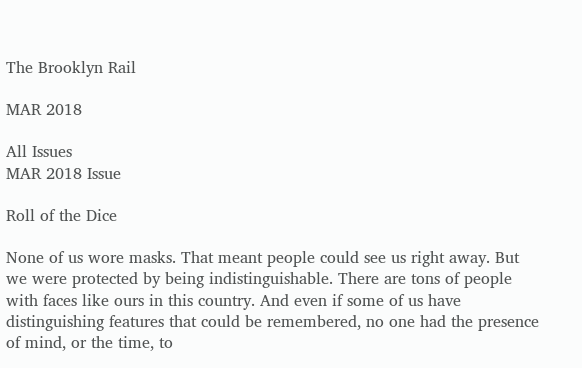The Brooklyn Rail

MAR 2018

All Issues
MAR 2018 Issue

Roll of the Dice

None of us wore masks. That meant people could see us right away. But we were protected by being indistinguishable. There are tons of people with faces like ours in this country. And even if some of us have distinguishing features that could be remembered, no one had the presence of mind, or the time, to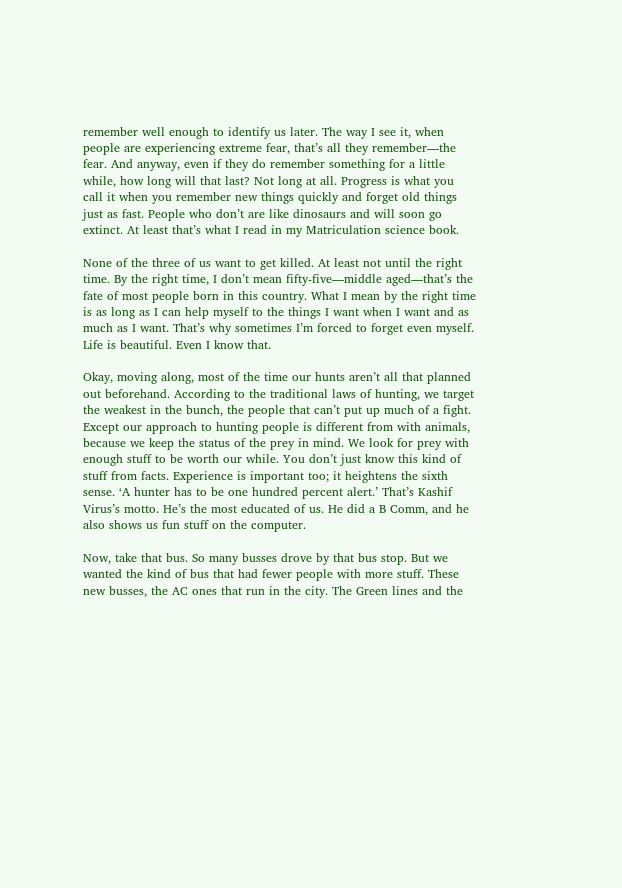remember well enough to identify us later. The way I see it, when people are experiencing extreme fear, that’s all they remember—the fear. And anyway, even if they do remember something for a little while, how long will that last? Not long at all. Progress is what you call it when you remember new things quickly and forget old things just as fast. People who don’t are like dinosaurs and will soon go extinct. At least that’s what I read in my Matriculation science book.

None of the three of us want to get killed. At least not until the right time. By the right time, I don’t mean fifty-five—middle aged—that’s the fate of most people born in this country. What I mean by the right time is as long as I can help myself to the things I want when I want and as much as I want. That’s why sometimes I’m forced to forget even myself. Life is beautiful. Even I know that.

Okay, moving along, most of the time our hunts aren’t all that planned out beforehand. According to the traditional laws of hunting, we target the weakest in the bunch, the people that can’t put up much of a fight. Except our approach to hunting people is different from with animals, because we keep the status of the prey in mind. We look for prey with enough stuff to be worth our while. You don’t just know this kind of stuff from facts. Experience is important too; it heightens the sixth sense. ‘A hunter has to be one hundred percent alert.’ That’s Kashif Virus’s motto. He’s the most educated of us. He did a B Comm, and he also shows us fun stuff on the computer.

Now, take that bus. So many busses drove by that bus stop. But we wanted the kind of bus that had fewer people with more stuff. These new busses, the AC ones that run in the city. The Green lines and the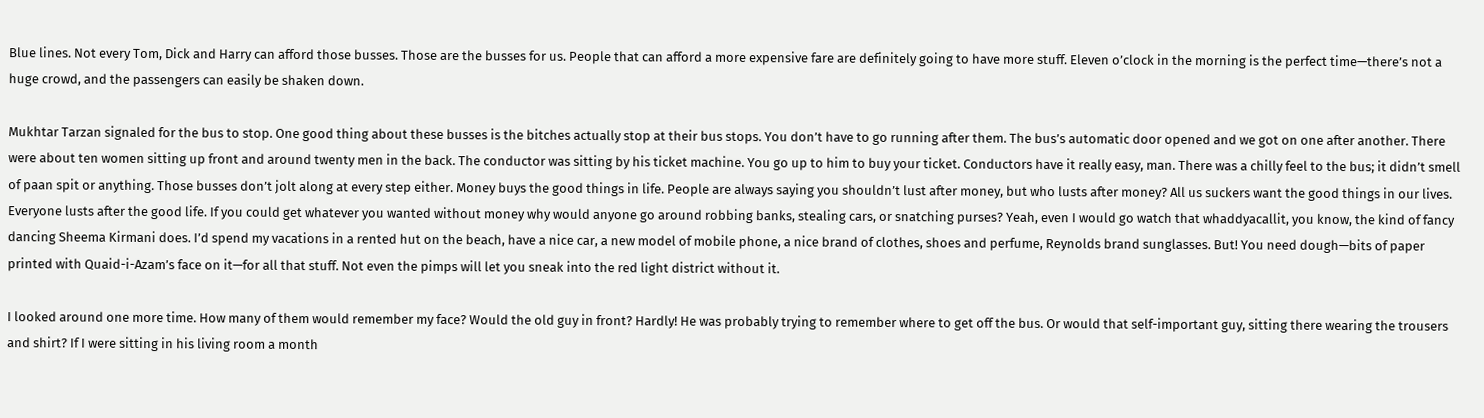Blue lines. Not every Tom, Dick and Harry can afford those busses. Those are the busses for us. People that can afford a more expensive fare are definitely going to have more stuff. Eleven o’clock in the morning is the perfect time—there’s not a huge crowd, and the passengers can easily be shaken down.

Mukhtar Tarzan signaled for the bus to stop. One good thing about these busses is the bitches actually stop at their bus stops. You don’t have to go running after them. The bus’s automatic door opened and we got on one after another. There were about ten women sitting up front and around twenty men in the back. The conductor was sitting by his ticket machine. You go up to him to buy your ticket. Conductors have it really easy, man. There was a chilly feel to the bus; it didn’t smell of paan spit or anything. Those busses don’t jolt along at every step either. Money buys the good things in life. People are always saying you shouldn’t lust after money, but who lusts after money? All us suckers want the good things in our lives. Everyone lusts after the good life. If you could get whatever you wanted without money why would anyone go around robbing banks, stealing cars, or snatching purses? Yeah, even I would go watch that whaddyacallit, you know, the kind of fancy dancing Sheema Kirmani does. I’d spend my vacations in a rented hut on the beach, have a nice car, a new model of mobile phone, a nice brand of clothes, shoes and perfume, Reynolds brand sunglasses. But! You need dough—bits of paper printed with Quaid-i-Azam’s face on it—for all that stuff. Not even the pimps will let you sneak into the red light district without it.

I looked around one more time. How many of them would remember my face? Would the old guy in front? Hardly! He was probably trying to remember where to get off the bus. Or would that self-important guy, sitting there wearing the trousers and shirt? If I were sitting in his living room a month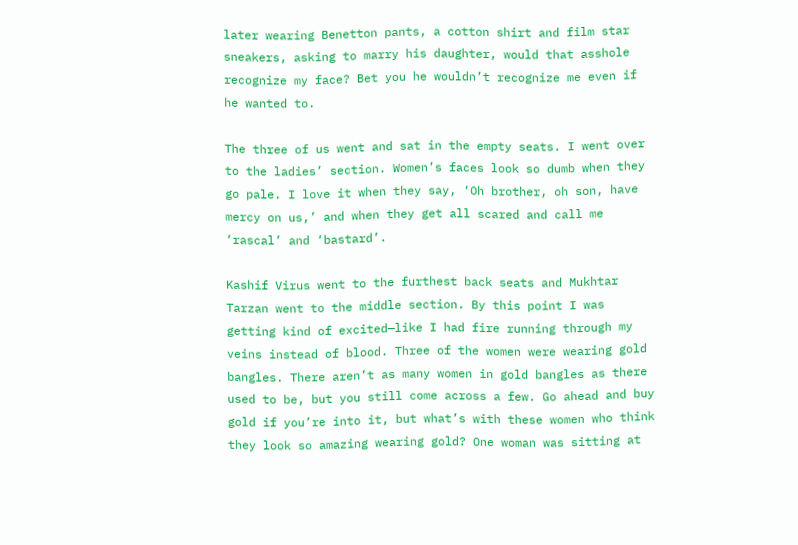later wearing Benetton pants, a cotton shirt and film star sneakers, asking to marry his daughter, would that asshole recognize my face? Bet you he wouldn’t recognize me even if he wanted to.

The three of us went and sat in the empty seats. I went over to the ladies’ section. Women’s faces look so dumb when they go pale. I love it when they say, ‘Oh brother, oh son, have mercy on us,’ and when they get all scared and call me ‘rascal’ and ‘bastard’.

Kashif Virus went to the furthest back seats and Mukhtar Tarzan went to the middle section. By this point I was getting kind of excited—like I had fire running through my veins instead of blood. Three of the women were wearing gold bangles. There aren’t as many women in gold bangles as there used to be, but you still come across a few. Go ahead and buy gold if you’re into it, but what’s with these women who think they look so amazing wearing gold? One woman was sitting at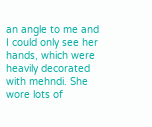an angle to me and I could only see her hands, which were heavily decorated with mehndi. She wore lots of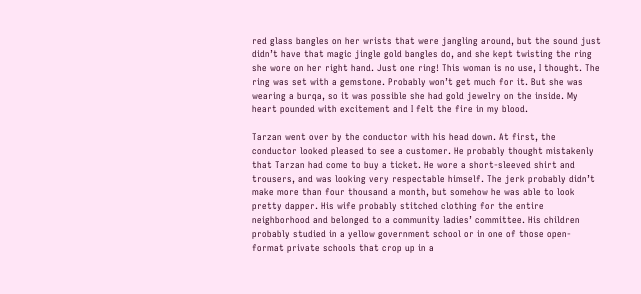red glass bangles on her wrists that were jangling around, but the sound just didn’t have that magic jingle gold bangles do, and she kept twisting the ring she wore on her right hand. Just one ring! This woman is no use, I thought. The ring was set with a gemstone. Probably won’t get much for it. But she was wearing a burqa, so it was possible she had gold jewelry on the inside. My heart pounded with excitement and I felt the fire in my blood.

Tarzan went over by the conductor with his head down. At first, the conductor looked pleased to see a customer. He probably thought mistakenly that Tarzan had come to buy a ticket. He wore a short-sleeved shirt and trousers, and was looking very respectable himself. The jerk probably didn’t make more than four thousand a month, but somehow he was able to look pretty dapper. His wife probably stitched clothing for the entire neighborhood and belonged to a community ladies’ committee. His children probably studied in a yellow government school or in one of those open-format private schools that crop up in a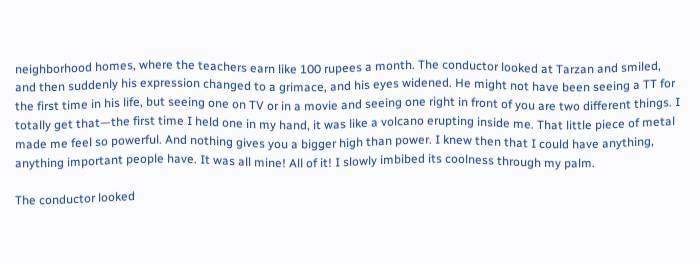neighborhood homes, where the teachers earn like 100 rupees a month. The conductor looked at Tarzan and smiled, and then suddenly his expression changed to a grimace, and his eyes widened. He might not have been seeing a TT for the first time in his life, but seeing one on TV or in a movie and seeing one right in front of you are two different things. I totally get that—the first time I held one in my hand, it was like a volcano erupting inside me. That little piece of metal made me feel so powerful. And nothing gives you a bigger high than power. I knew then that I could have anything, anything important people have. It was all mine! All of it! I slowly imbibed its coolness through my palm.

The conductor looked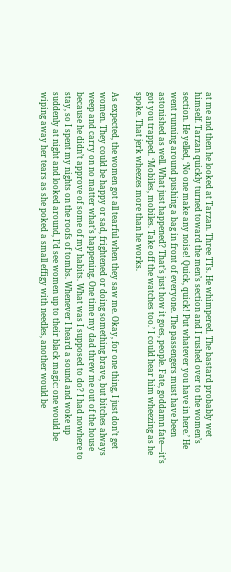at me and then he looked at Tarzan. Three TTs. He whimpered. The bastard probably wet himself. Tarzan quickly turned toward the men’s section and I rushed over to the women’s section. He yelled, ‘No one make any noise! Quick, quick! Put whatever you have in here.’ He went running around pushing a bag in front of everyone. The passengers must have been astonished as well. What just happened? That’s just how it goes, people. Fate, goddamn fate—it’s got you trapped. ‘Mobiles, mobiles. Take off the watches too.’ I could hear him wheezing as he spoke. That jerk wheezes more than he works.

As expected, the women got all tearful when they saw me. Okay, for one thing, I just don’t get women. They could be happy or sad, frightened or doing something brave, but bitches always weep and carry on no matter what’s happening. One time my dad threw me out of the house because he didn’t approve of some of my habits. What was I supposed to do? I had nowhere to stay, so I spent my nights on the roofs of tombs. Whenever I heard a sound and woke up suddenly at night and looked around, I’d see women up to their black magic: one would be wiping away her tears as she poked a small effigy with needles, another would be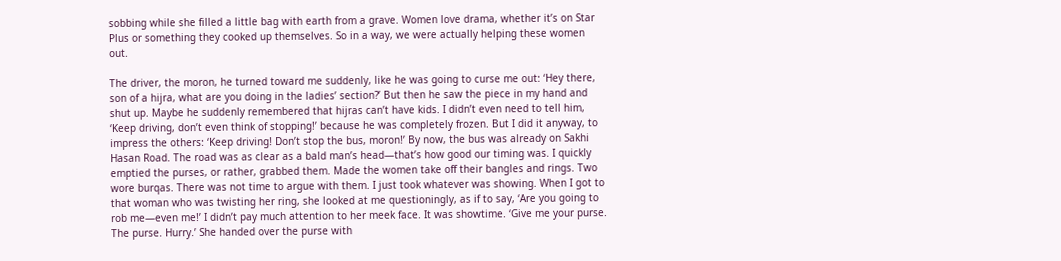sobbing while she filled a little bag with earth from a grave. Women love drama, whether it’s on Star Plus or something they cooked up themselves. So in a way, we were actually helping these women out.

The driver, the moron, he turned toward me suddenly, like he was going to curse me out: ‘Hey there, son of a hijra, what are you doing in the ladies’ section?’ But then he saw the piece in my hand and shut up. Maybe he suddenly remembered that hijras can’t have kids. I didn’t even need to tell him, ‘Keep driving, don’t even think of stopping!’ because he was completely frozen. But I did it anyway, to impress the others: ‘Keep driving! Don’t stop the bus, moron!’ By now, the bus was already on Sakhi Hasan Road. The road was as clear as a bald man’s head—that’s how good our timing was. I quickly emptied the purses, or rather, grabbed them. Made the women take off their bangles and rings. Two wore burqas. There was not time to argue with them. I just took whatever was showing. When I got to that woman who was twisting her ring, she looked at me questioningly, as if to say, ‘Are you going to rob me—even me!’ I didn’t pay much attention to her meek face. It was showtime. ‘Give me your purse. The purse. Hurry.’ She handed over the purse with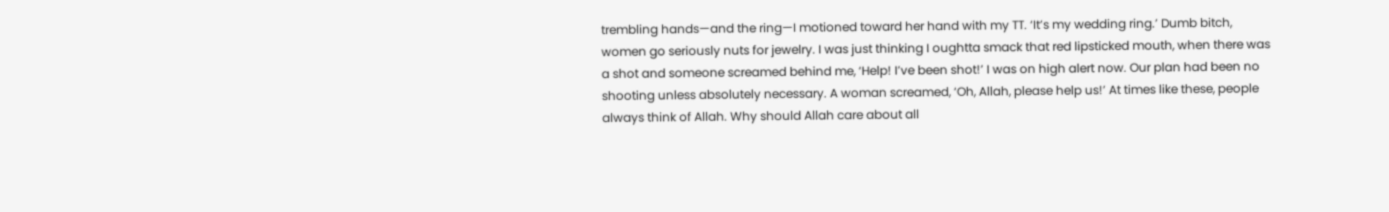trembling hands—and the ring—I motioned toward her hand with my TT. ‘It’s my wedding ring.’ Dumb bitch, women go seriously nuts for jewelry. I was just thinking I oughtta smack that red lipsticked mouth, when there was a shot and someone screamed behind me, ‘Help! I’ve been shot!’ I was on high alert now. Our plan had been no shooting unless absolutely necessary. A woman screamed, ‘Oh, Allah, please help us!’ At times like these, people always think of Allah. Why should Allah care about all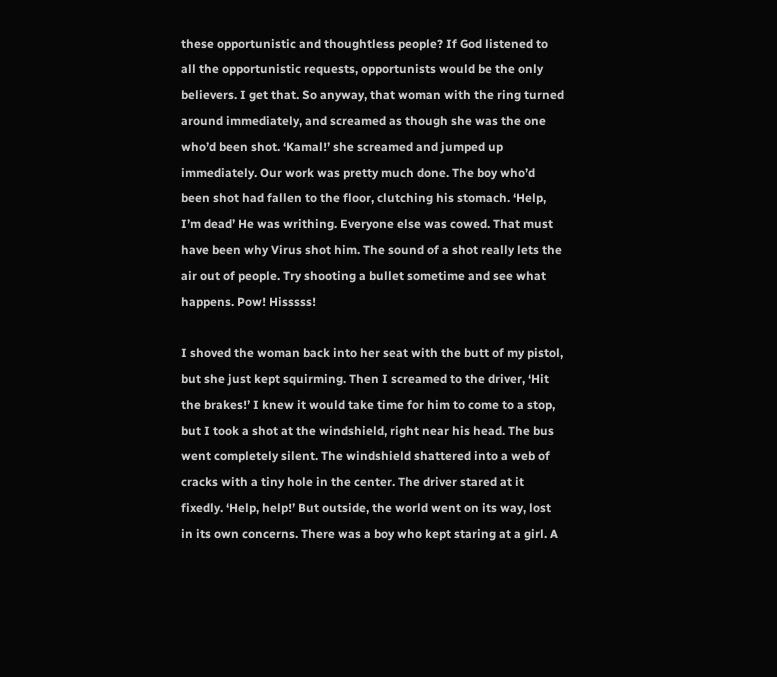these opportunistic and thoughtless people? If God listened to all the opportunistic requests, opportunists would be the only believers. I get that. So anyway, that woman with the ring turned around immediately, and screamed as though she was the one who’d been shot. ‘Kamal!’ she screamed and jumped up immediately. Our work was pretty much done. The boy who’d been shot had fallen to the floor, clutching his stomach. ‘Help, I’m dead’ He was writhing. Everyone else was cowed. That must have been why Virus shot him. The sound of a shot really lets the air out of people. Try shooting a bullet sometime and see what happens. Pow! Hisssss!

I shoved the woman back into her seat with the butt of my pistol, but she just kept squirming. Then I screamed to the driver, ‘Hit the brakes!’ I knew it would take time for him to come to a stop, but I took a shot at the windshield, right near his head. The bus went completely silent. The windshield shattered into a web of cracks with a tiny hole in the center. The driver stared at it fixedly. ‘Help, help!’ But outside, the world went on its way, lost in its own concerns. There was a boy who kept staring at a girl. A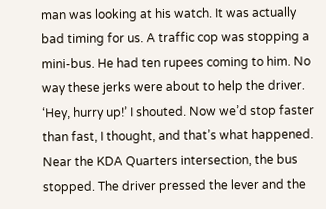man was looking at his watch. It was actually bad timing for us. A traffic cop was stopping a mini-bus. He had ten rupees coming to him. No way these jerks were about to help the driver. ‘Hey, hurry up!’ I shouted. Now we’d stop faster than fast, I thought, and that’s what happened. Near the KDA Quarters intersection, the bus stopped. The driver pressed the lever and the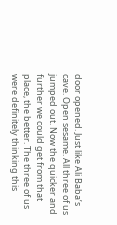door opened. Just like Ali Baba’s cave. Open sesame. All three of us jumped out. Now the quicker and further we could get from that place, the better. The three of us were definitely thinking this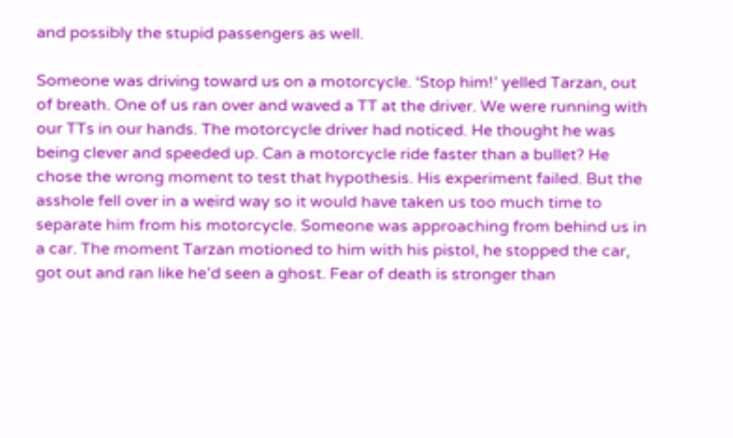and possibly the stupid passengers as well.

Someone was driving toward us on a motorcycle. ‘Stop him!’ yelled Tarzan, out of breath. One of us ran over and waved a TT at the driver. We were running with our TTs in our hands. The motorcycle driver had noticed. He thought he was being clever and speeded up. Can a motorcycle ride faster than a bullet? He chose the wrong moment to test that hypothesis. His experiment failed. But the asshole fell over in a weird way so it would have taken us too much time to separate him from his motorcycle. Someone was approaching from behind us in a car. The moment Tarzan motioned to him with his pistol, he stopped the car, got out and ran like he’d seen a ghost. Fear of death is stronger than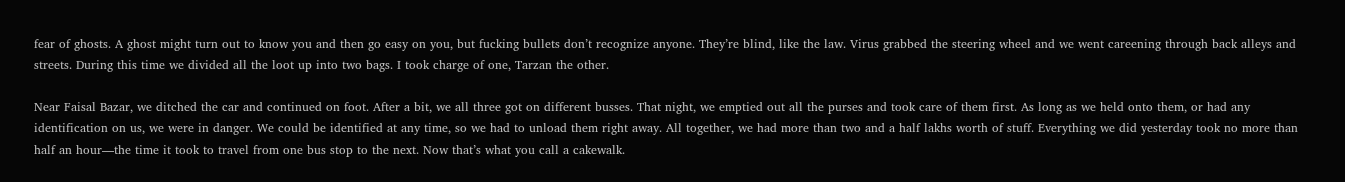fear of ghosts. A ghost might turn out to know you and then go easy on you, but fucking bullets don’t recognize anyone. They’re blind, like the law. Virus grabbed the steering wheel and we went careening through back alleys and streets. During this time we divided all the loot up into two bags. I took charge of one, Tarzan the other.

Near Faisal Bazar, we ditched the car and continued on foot. After a bit, we all three got on different busses. That night, we emptied out all the purses and took care of them first. As long as we held onto them, or had any identification on us, we were in danger. We could be identified at any time, so we had to unload them right away. All together, we had more than two and a half lakhs worth of stuff. Everything we did yesterday took no more than half an hour—the time it took to travel from one bus stop to the next. Now that’s what you call a cakewalk.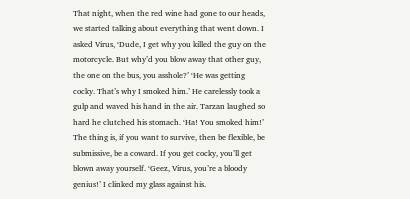That night, when the red wine had gone to our heads, we started talking about everything that went down. I asked Virus, ‘Dude, I get why you killed the guy on the motorcycle. But why’d you blow away that other guy, the one on the bus, you asshole?’ ‘He was getting cocky. That’s why I smoked him.’ He carelessly took a gulp and waved his hand in the air. Tarzan laughed so hard he clutched his stomach. ‘Ha! You smoked him!’ The thing is, if you want to survive, then be flexible, be submissive, be a coward. If you get cocky, you’ll get blown away yourself. ‘Geez, Virus, you’re a bloody genius!’ I clinked my glass against his.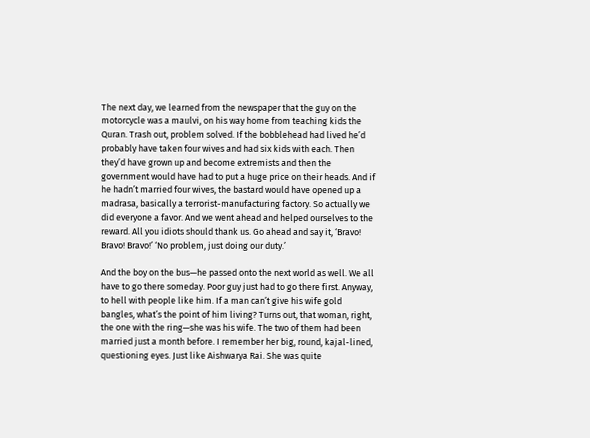The next day, we learned from the newspaper that the guy on the motorcycle was a maulvi, on his way home from teaching kids the Quran. Trash out, problem solved. If the bobblehead had lived he’d probably have taken four wives and had six kids with each. Then they’d have grown up and become extremists and then the government would have had to put a huge price on their heads. And if he hadn’t married four wives, the bastard would have opened up a madrasa, basically a terrorist-manufacturing factory. So actually we did everyone a favor. And we went ahead and helped ourselves to the reward. All you idiots should thank us. Go ahead and say it, ‘Bravo! Bravo! Bravo!’ ‘No problem, just doing our duty.’

And the boy on the bus—he passed onto the next world as well. We all have to go there someday. Poor guy just had to go there first. Anyway, to hell with people like him. If a man can’t give his wife gold bangles, what’s the point of him living? Turns out, that woman, right, the one with the ring—she was his wife. The two of them had been married just a month before. I remember her big, round, kajal-lined, questioning eyes. Just like Aishwarya Rai. She was quite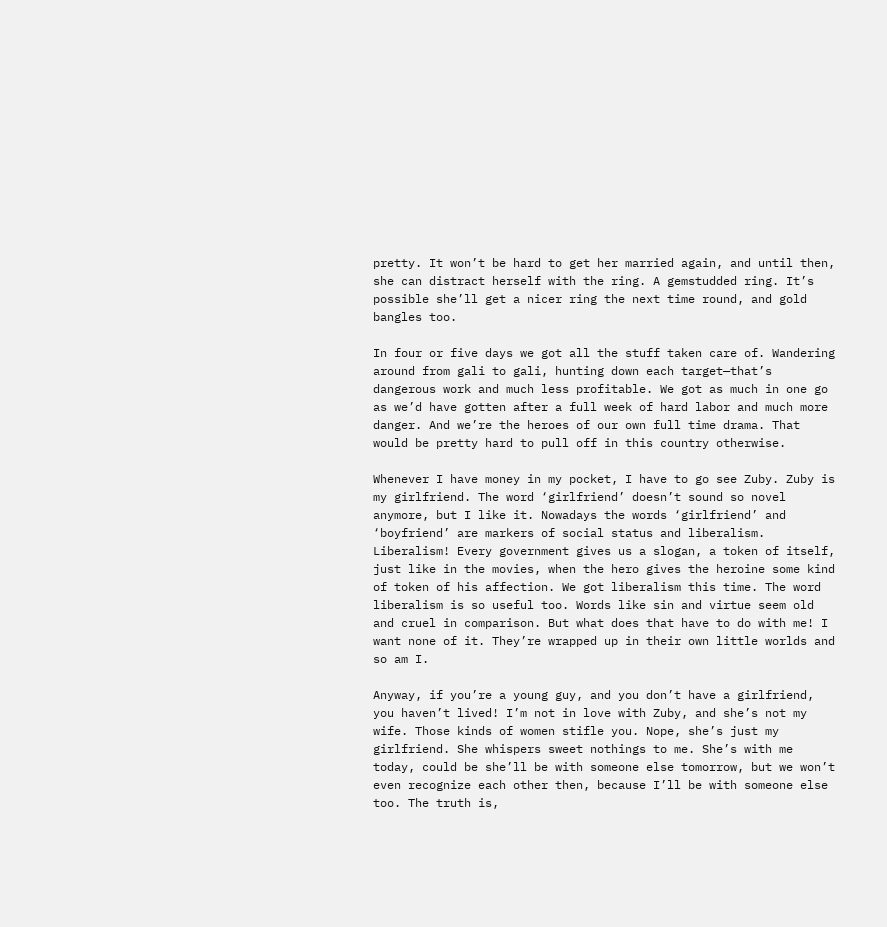pretty. It won’t be hard to get her married again, and until then, she can distract herself with the ring. A gemstudded ring. It’s possible she’ll get a nicer ring the next time round, and gold bangles too.

In four or five days we got all the stuff taken care of. Wandering around from gali to gali, hunting down each target—that’s dangerous work and much less profitable. We got as much in one go as we’d have gotten after a full week of hard labor and much more danger. And we’re the heroes of our own full time drama. That would be pretty hard to pull off in this country otherwise.

Whenever I have money in my pocket, I have to go see Zuby. Zuby is my girlfriend. The word ‘girlfriend’ doesn’t sound so novel anymore, but I like it. Nowadays the words ‘girlfriend’ and ‘boyfriend’ are markers of social status and liberalism. Liberalism! Every government gives us a slogan, a token of itself, just like in the movies, when the hero gives the heroine some kind of token of his affection. We got liberalism this time. The word liberalism is so useful too. Words like sin and virtue seem old and cruel in comparison. But what does that have to do with me! I want none of it. They’re wrapped up in their own little worlds and so am I.

Anyway, if you’re a young guy, and you don’t have a girlfriend, you haven’t lived! I’m not in love with Zuby, and she’s not my wife. Those kinds of women stifle you. Nope, she’s just my girlfriend. She whispers sweet nothings to me. She’s with me today, could be she’ll be with someone else tomorrow, but we won’t even recognize each other then, because I’ll be with someone else too. The truth is,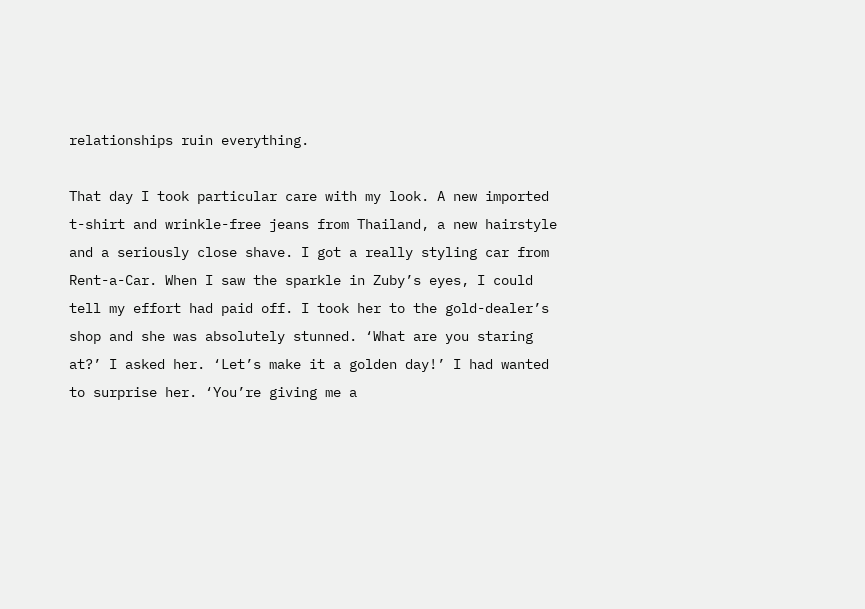relationships ruin everything.

That day I took particular care with my look. A new imported t-shirt and wrinkle-free jeans from Thailand, a new hairstyle and a seriously close shave. I got a really styling car from Rent-a-Car. When I saw the sparkle in Zuby’s eyes, I could tell my effort had paid off. I took her to the gold-dealer’s shop and she was absolutely stunned. ‘What are you staring at?’ I asked her. ‘Let’s make it a golden day!’ I had wanted to surprise her. ‘You’re giving me a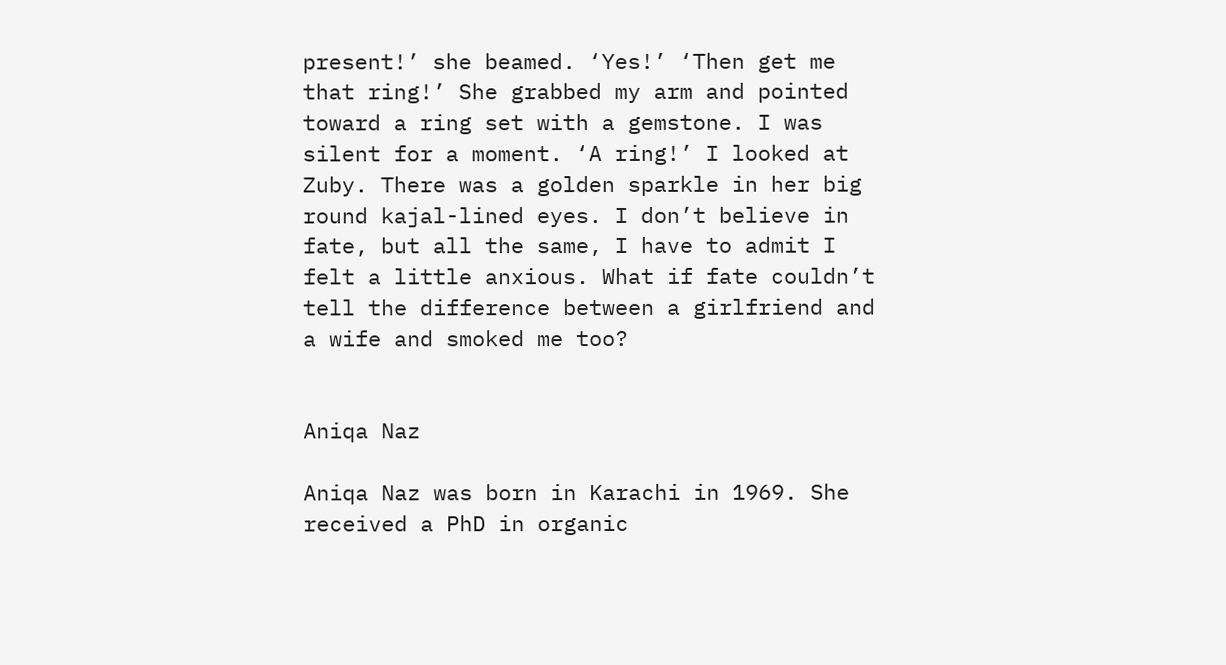present!’ she beamed. ‘Yes!’ ‘Then get me that ring!’ She grabbed my arm and pointed toward a ring set with a gemstone. I was silent for a moment. ‘A ring!’ I looked at Zuby. There was a golden sparkle in her big round kajal-lined eyes. I don’t believe in fate, but all the same, I have to admit I felt a little anxious. What if fate couldn’t tell the difference between a girlfriend and a wife and smoked me too?


Aniqa Naz

Aniqa Naz was born in Karachi in 1969. She received a PhD in organic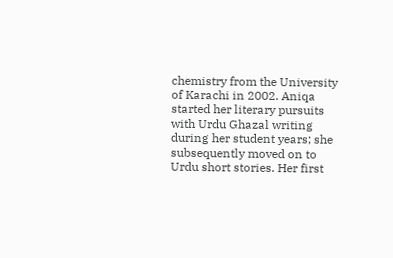chemistry from the University of Karachi in 2002. Aniqa started her literary pursuits with Urdu Ghazal writing during her student years; she subsequently moved on to Urdu short stories. Her first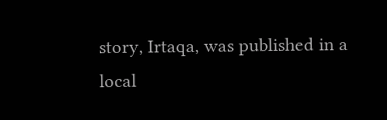story, Irtaqa, was published in a local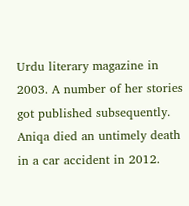Urdu literary magazine in 2003. A number of her stories got published subsequently. Aniqa died an untimely death in a car accident in 2012.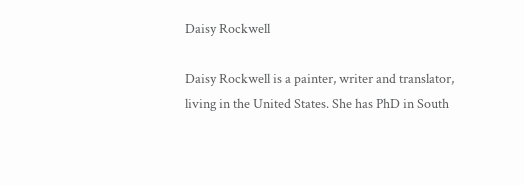Daisy Rockwell

Daisy Rockwell is a painter, writer and translator, living in the United States. She has PhD in South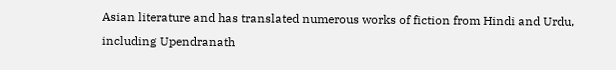Asian literature and has translated numerous works of fiction from Hindi and Urdu, including Upendranath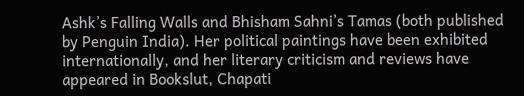Ashk’s Falling Walls and Bhisham Sahni’s Tamas (both published by Penguin India). Her political paintings have been exhibited internationally, and her literary criticism and reviews have appeared in Bookslut, Chapati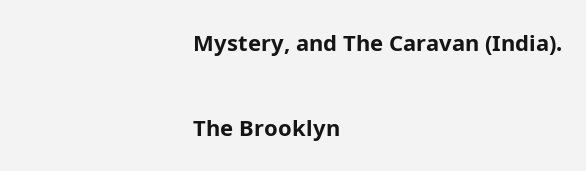Mystery, and The Caravan (India).


The Brooklyn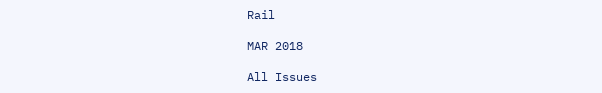Rail

MAR 2018

All Issues